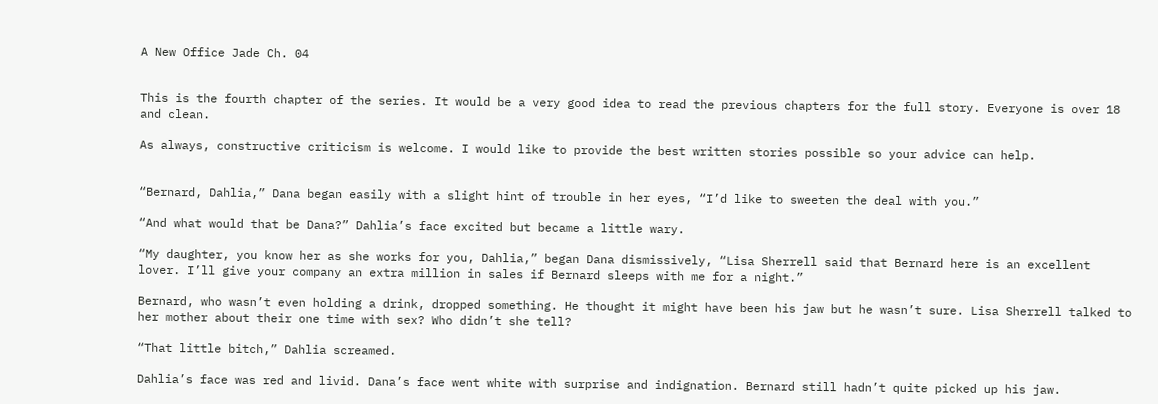A New Office Jade Ch. 04


This is the fourth chapter of the series. It would be a very good idea to read the previous chapters for the full story. Everyone is over 18 and clean.

As always, constructive criticism is welcome. I would like to provide the best written stories possible so your advice can help.


“Bernard, Dahlia,” Dana began easily with a slight hint of trouble in her eyes, “I’d like to sweeten the deal with you.”

“And what would that be Dana?” Dahlia’s face excited but became a little wary.

“My daughter, you know her as she works for you, Dahlia,” began Dana dismissively, “Lisa Sherrell said that Bernard here is an excellent lover. I’ll give your company an extra million in sales if Bernard sleeps with me for a night.”

Bernard, who wasn’t even holding a drink, dropped something. He thought it might have been his jaw but he wasn’t sure. Lisa Sherrell talked to her mother about their one time with sex? Who didn’t she tell?

“That little bitch,” Dahlia screamed.

Dahlia’s face was red and livid. Dana’s face went white with surprise and indignation. Bernard still hadn’t quite picked up his jaw.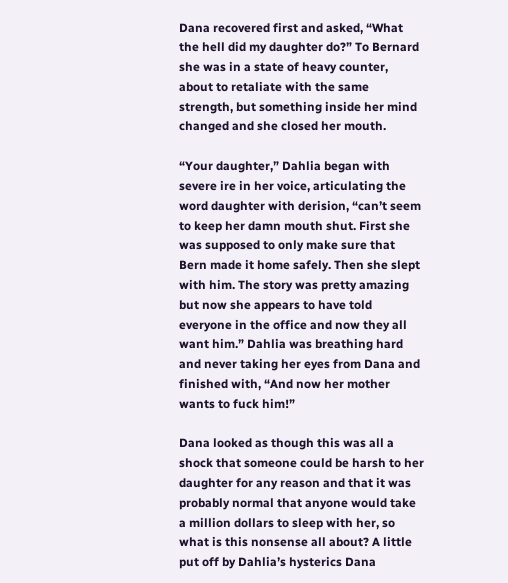Dana recovered first and asked, “What the hell did my daughter do?” To Bernard she was in a state of heavy counter, about to retaliate with the same strength, but something inside her mind changed and she closed her mouth.

“Your daughter,” Dahlia began with severe ire in her voice, articulating the word daughter with derision, “can’t seem to keep her damn mouth shut. First she was supposed to only make sure that Bern made it home safely. Then she slept with him. The story was pretty amazing but now she appears to have told everyone in the office and now they all want him.” Dahlia was breathing hard and never taking her eyes from Dana and finished with, “And now her mother wants to fuck him!”

Dana looked as though this was all a shock that someone could be harsh to her daughter for any reason and that it was probably normal that anyone would take a million dollars to sleep with her, so what is this nonsense all about? A little put off by Dahlia’s hysterics Dana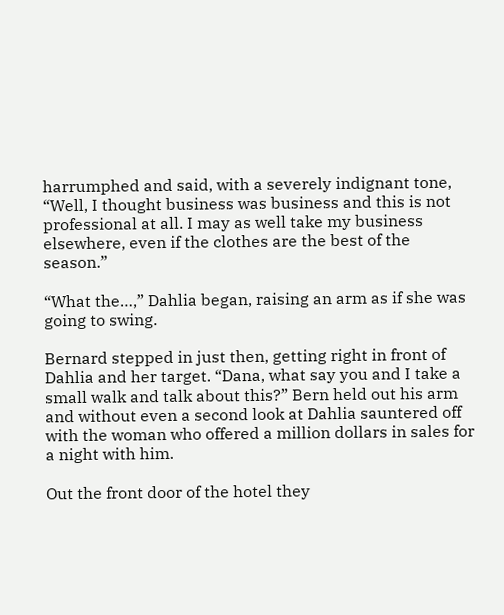harrumphed and said, with a severely indignant tone, “Well, I thought business was business and this is not professional at all. I may as well take my business elsewhere, even if the clothes are the best of the season.”

“What the…,” Dahlia began, raising an arm as if she was going to swing.

Bernard stepped in just then, getting right in front of Dahlia and her target. “Dana, what say you and I take a small walk and talk about this?” Bern held out his arm and without even a second look at Dahlia sauntered off with the woman who offered a million dollars in sales for a night with him.

Out the front door of the hotel they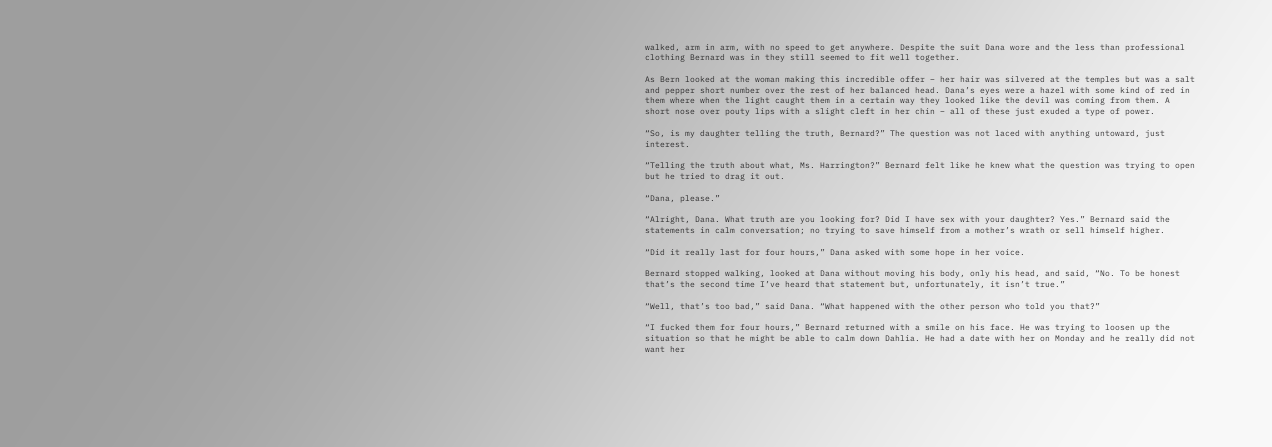walked, arm in arm, with no speed to get anywhere. Despite the suit Dana wore and the less than professional clothing Bernard was in they still seemed to fit well together.

As Bern looked at the woman making this incredible offer – her hair was silvered at the temples but was a salt and pepper short number over the rest of her balanced head. Dana’s eyes were a hazel with some kind of red in them where when the light caught them in a certain way they looked like the devil was coming from them. A short nose over pouty lips with a slight cleft in her chin – all of these just exuded a type of power.

“So, is my daughter telling the truth, Bernard?” The question was not laced with anything untoward, just interest.

“Telling the truth about what, Ms. Harrington?” Bernard felt like he knew what the question was trying to open but he tried to drag it out.

“Dana, please.”

“Alright, Dana. What truth are you looking for? Did I have sex with your daughter? Yes.” Bernard said the statements in calm conversation; no trying to save himself from a mother’s wrath or sell himself higher.

“Did it really last for four hours,” Dana asked with some hope in her voice.

Bernard stopped walking, looked at Dana without moving his body, only his head, and said, “No. To be honest that’s the second time I’ve heard that statement but, unfortunately, it isn’t true.”

“Well, that’s too bad,” said Dana. “What happened with the other person who told you that?”

“I fucked them for four hours,” Bernard returned with a smile on his face. He was trying to loosen up the situation so that he might be able to calm down Dahlia. He had a date with her on Monday and he really did not want her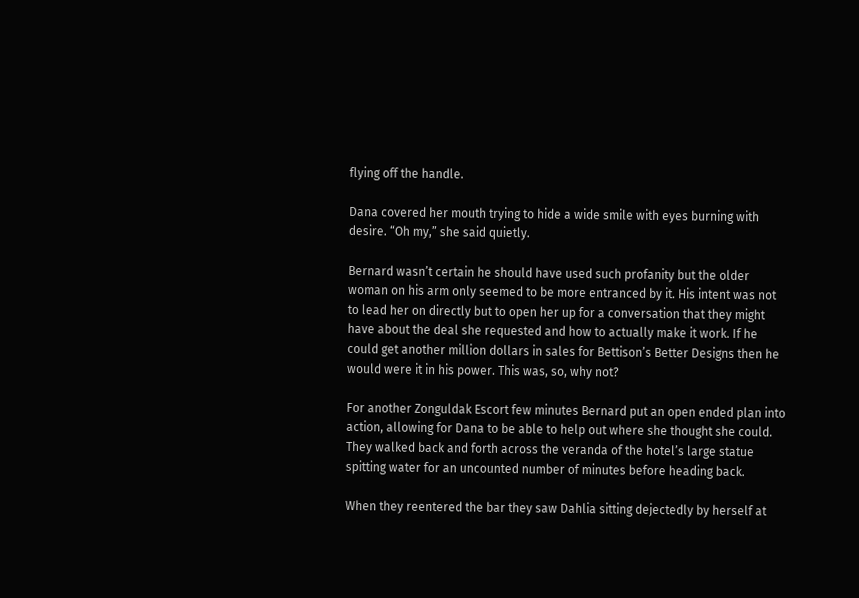flying off the handle.

Dana covered her mouth trying to hide a wide smile with eyes burning with desire. “Oh my,” she said quietly.

Bernard wasn’t certain he should have used such profanity but the older woman on his arm only seemed to be more entranced by it. His intent was not to lead her on directly but to open her up for a conversation that they might have about the deal she requested and how to actually make it work. If he could get another million dollars in sales for Bettison’s Better Designs then he would were it in his power. This was, so, why not?

For another Zonguldak Escort few minutes Bernard put an open ended plan into action, allowing for Dana to be able to help out where she thought she could. They walked back and forth across the veranda of the hotel’s large statue spitting water for an uncounted number of minutes before heading back.

When they reentered the bar they saw Dahlia sitting dejectedly by herself at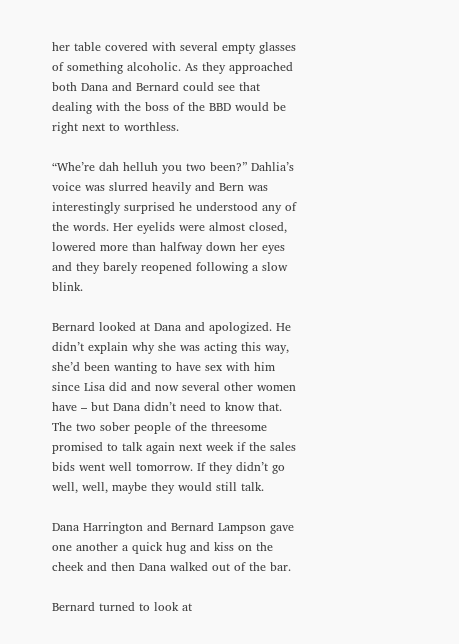her table covered with several empty glasses of something alcoholic. As they approached both Dana and Bernard could see that dealing with the boss of the BBD would be right next to worthless.

“Whe’re dah helluh you two been?” Dahlia’s voice was slurred heavily and Bern was interestingly surprised he understood any of the words. Her eyelids were almost closed, lowered more than halfway down her eyes and they barely reopened following a slow blink.

Bernard looked at Dana and apologized. He didn’t explain why she was acting this way, she’d been wanting to have sex with him since Lisa did and now several other women have – but Dana didn’t need to know that. The two sober people of the threesome promised to talk again next week if the sales bids went well tomorrow. If they didn’t go well, well, maybe they would still talk.

Dana Harrington and Bernard Lampson gave one another a quick hug and kiss on the cheek and then Dana walked out of the bar.

Bernard turned to look at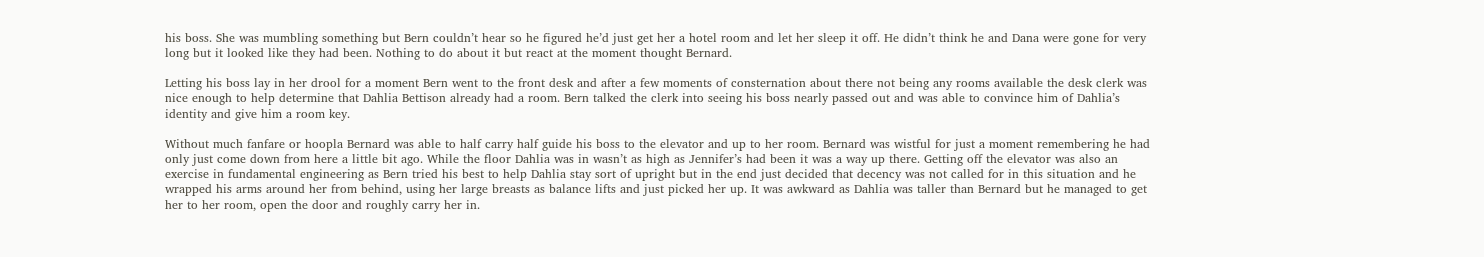his boss. She was mumbling something but Bern couldn’t hear so he figured he’d just get her a hotel room and let her sleep it off. He didn’t think he and Dana were gone for very long but it looked like they had been. Nothing to do about it but react at the moment thought Bernard.

Letting his boss lay in her drool for a moment Bern went to the front desk and after a few moments of consternation about there not being any rooms available the desk clerk was nice enough to help determine that Dahlia Bettison already had a room. Bern talked the clerk into seeing his boss nearly passed out and was able to convince him of Dahlia’s identity and give him a room key.

Without much fanfare or hoopla Bernard was able to half carry half guide his boss to the elevator and up to her room. Bernard was wistful for just a moment remembering he had only just come down from here a little bit ago. While the floor Dahlia was in wasn’t as high as Jennifer’s had been it was a way up there. Getting off the elevator was also an exercise in fundamental engineering as Bern tried his best to help Dahlia stay sort of upright but in the end just decided that decency was not called for in this situation and he wrapped his arms around her from behind, using her large breasts as balance lifts and just picked her up. It was awkward as Dahlia was taller than Bernard but he managed to get her to her room, open the door and roughly carry her in.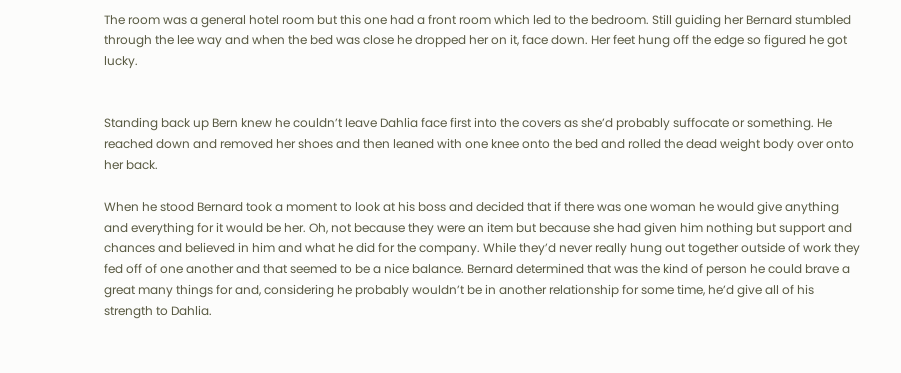The room was a general hotel room but this one had a front room which led to the bedroom. Still guiding her Bernard stumbled through the lee way and when the bed was close he dropped her on it, face down. Her feet hung off the edge so figured he got lucky.


Standing back up Bern knew he couldn’t leave Dahlia face first into the covers as she’d probably suffocate or something. He reached down and removed her shoes and then leaned with one knee onto the bed and rolled the dead weight body over onto her back.

When he stood Bernard took a moment to look at his boss and decided that if there was one woman he would give anything and everything for it would be her. Oh, not because they were an item but because she had given him nothing but support and chances and believed in him and what he did for the company. While they’d never really hung out together outside of work they fed off of one another and that seemed to be a nice balance. Bernard determined that was the kind of person he could brave a great many things for and, considering he probably wouldn’t be in another relationship for some time, he’d give all of his strength to Dahlia.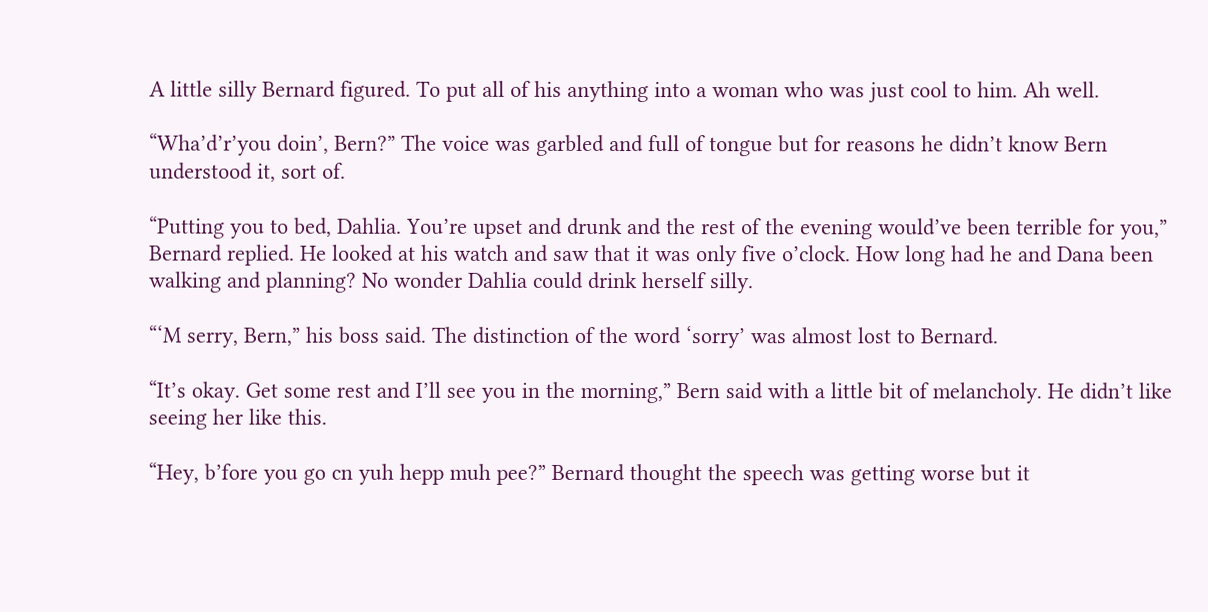A little silly Bernard figured. To put all of his anything into a woman who was just cool to him. Ah well.

“Wha’d’r’you doin’, Bern?” The voice was garbled and full of tongue but for reasons he didn’t know Bern understood it, sort of.

“Putting you to bed, Dahlia. You’re upset and drunk and the rest of the evening would’ve been terrible for you,” Bernard replied. He looked at his watch and saw that it was only five o’clock. How long had he and Dana been walking and planning? No wonder Dahlia could drink herself silly.

“‘M serry, Bern,” his boss said. The distinction of the word ‘sorry’ was almost lost to Bernard.

“It’s okay. Get some rest and I’ll see you in the morning,” Bern said with a little bit of melancholy. He didn’t like seeing her like this.

“Hey, b’fore you go cn yuh hepp muh pee?” Bernard thought the speech was getting worse but it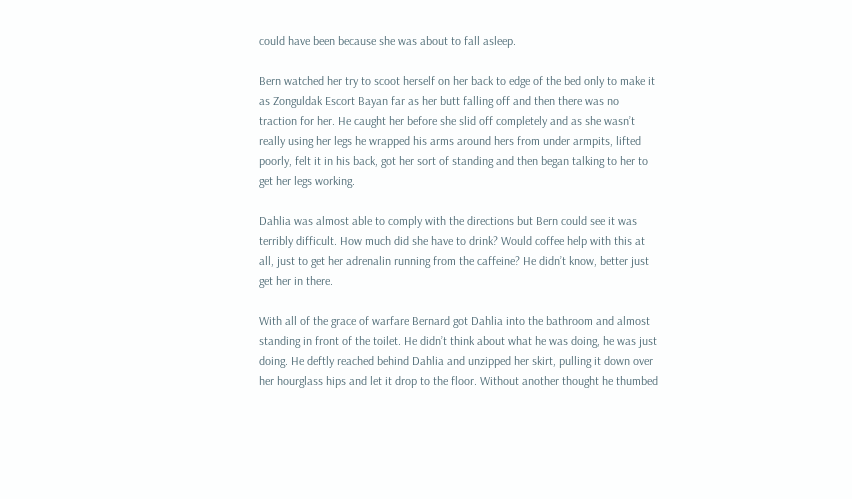could have been because she was about to fall asleep.

Bern watched her try to scoot herself on her back to edge of the bed only to make it as Zonguldak Escort Bayan far as her butt falling off and then there was no traction for her. He caught her before she slid off completely and as she wasn’t really using her legs he wrapped his arms around hers from under armpits, lifted poorly, felt it in his back, got her sort of standing and then began talking to her to get her legs working.

Dahlia was almost able to comply with the directions but Bern could see it was terribly difficult. How much did she have to drink? Would coffee help with this at all, just to get her adrenalin running from the caffeine? He didn’t know, better just get her in there.

With all of the grace of warfare Bernard got Dahlia into the bathroom and almost standing in front of the toilet. He didn’t think about what he was doing, he was just doing. He deftly reached behind Dahlia and unzipped her skirt, pulling it down over her hourglass hips and let it drop to the floor. Without another thought he thumbed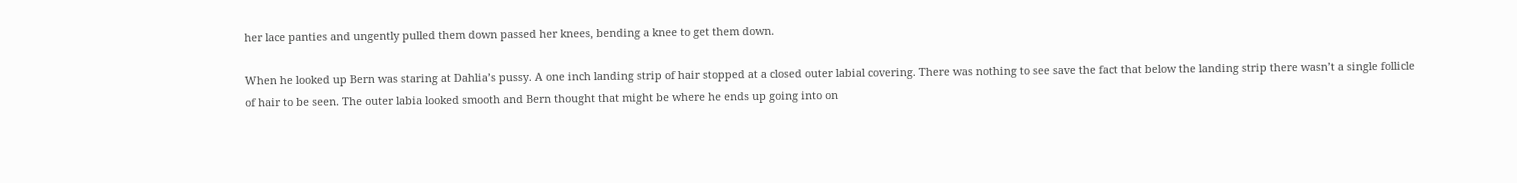her lace panties and ungently pulled them down passed her knees, bending a knee to get them down.

When he looked up Bern was staring at Dahlia’s pussy. A one inch landing strip of hair stopped at a closed outer labial covering. There was nothing to see save the fact that below the landing strip there wasn’t a single follicle of hair to be seen. The outer labia looked smooth and Bern thought that might be where he ends up going into on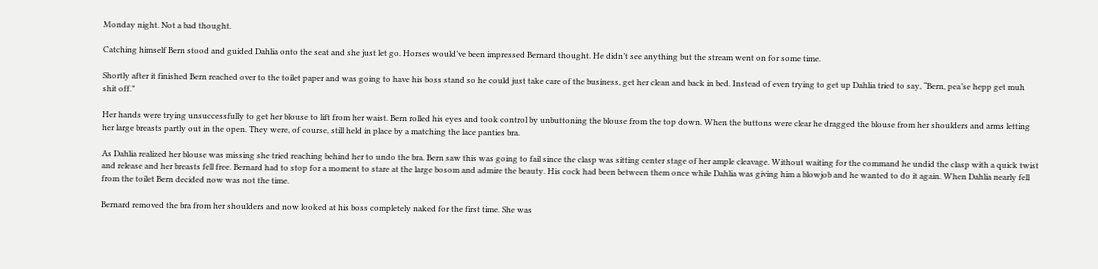Monday night. Not a bad thought.

Catching himself Bern stood and guided Dahlia onto the seat and she just let go. Horses would’ve been impressed Bernard thought. He didn’t see anything but the stream went on for some time.

Shortly after it finished Bern reached over to the toilet paper and was going to have his boss stand so he could just take care of the business, get her clean and back in bed. Instead of even trying to get up Dahlia tried to say, “Bern, pea’se hepp get muh shit off.”

Her hands were trying unsuccessfully to get her blouse to lift from her waist. Bern rolled his eyes and took control by unbuttoning the blouse from the top down. When the buttons were clear he dragged the blouse from her shoulders and arms letting her large breasts partly out in the open. They were, of course, still held in place by a matching the lace panties bra.

As Dahlia realized her blouse was missing she tried reaching behind her to undo the bra. Bern saw this was going to fail since the clasp was sitting center stage of her ample cleavage. Without waiting for the command he undid the clasp with a quick twist and release and her breasts fell free. Bernard had to stop for a moment to stare at the large bosom and admire the beauty. His cock had been between them once while Dahlia was giving him a blowjob and he wanted to do it again. When Dahlia nearly fell from the toilet Bern decided now was not the time.

Bernard removed the bra from her shoulders and now looked at his boss completely naked for the first time. She was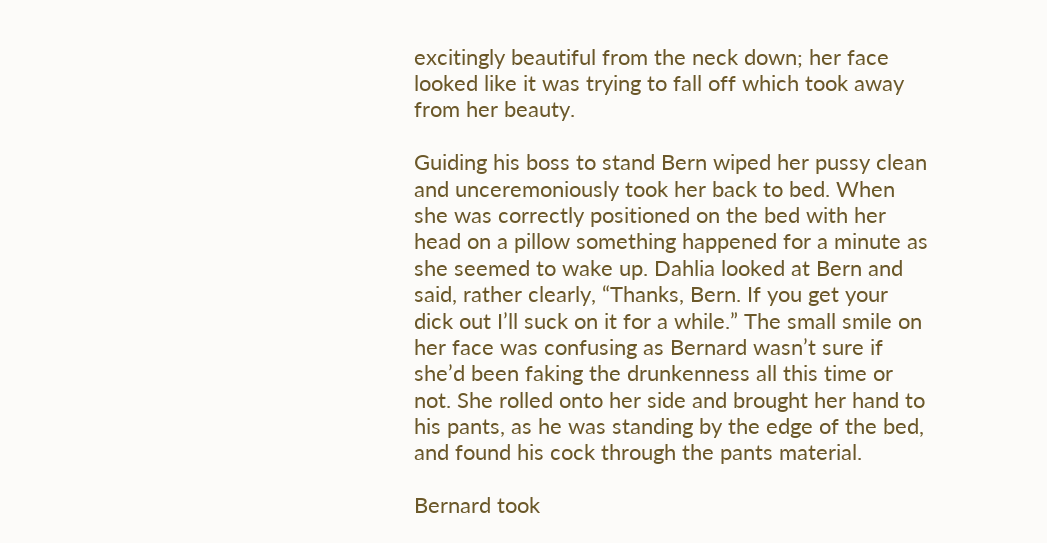excitingly beautiful from the neck down; her face looked like it was trying to fall off which took away from her beauty.

Guiding his boss to stand Bern wiped her pussy clean and unceremoniously took her back to bed. When she was correctly positioned on the bed with her head on a pillow something happened for a minute as she seemed to wake up. Dahlia looked at Bern and said, rather clearly, “Thanks, Bern. If you get your dick out I’ll suck on it for a while.” The small smile on her face was confusing as Bernard wasn’t sure if she’d been faking the drunkenness all this time or not. She rolled onto her side and brought her hand to his pants, as he was standing by the edge of the bed, and found his cock through the pants material.

Bernard took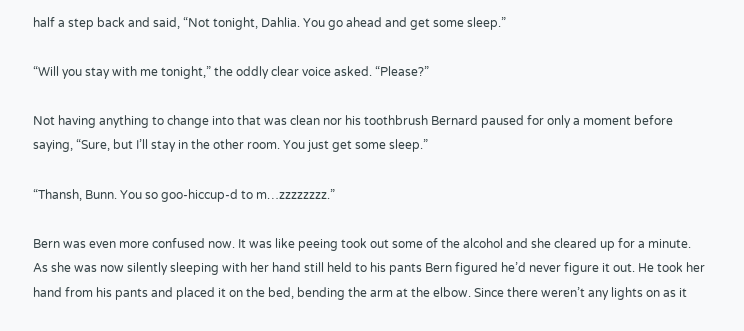half a step back and said, “Not tonight, Dahlia. You go ahead and get some sleep.”

“Will you stay with me tonight,” the oddly clear voice asked. “Please?”

Not having anything to change into that was clean nor his toothbrush Bernard paused for only a moment before saying, “Sure, but I’ll stay in the other room. You just get some sleep.”

“Thansh, Bunn. You so goo-hiccup-d to m…zzzzzzzz.”

Bern was even more confused now. It was like peeing took out some of the alcohol and she cleared up for a minute. As she was now silently sleeping with her hand still held to his pants Bern figured he’d never figure it out. He took her hand from his pants and placed it on the bed, bending the arm at the elbow. Since there weren’t any lights on as it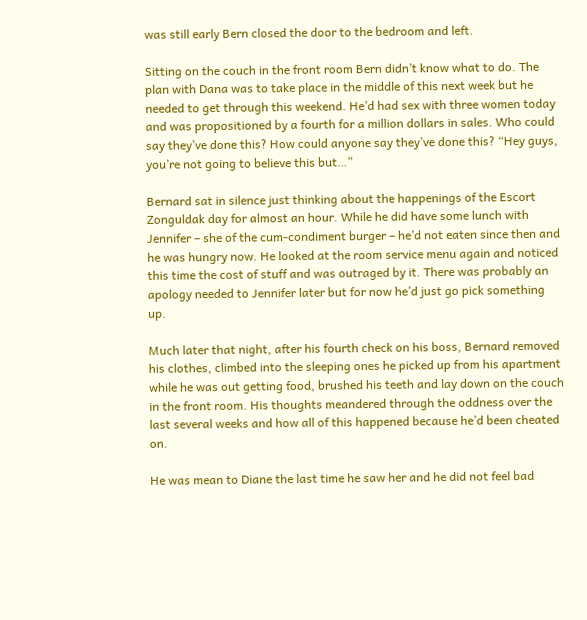was still early Bern closed the door to the bedroom and left.

Sitting on the couch in the front room Bern didn’t know what to do. The plan with Dana was to take place in the middle of this next week but he needed to get through this weekend. He’d had sex with three women today and was propositioned by a fourth for a million dollars in sales. Who could say they’ve done this? How could anyone say they’ve done this? “Hey guys, you’re not going to believe this but…”

Bernard sat in silence just thinking about the happenings of the Escort Zonguldak day for almost an hour. While he did have some lunch with Jennifer – she of the cum-condiment burger – he’d not eaten since then and he was hungry now. He looked at the room service menu again and noticed this time the cost of stuff and was outraged by it. There was probably an apology needed to Jennifer later but for now he’d just go pick something up.

Much later that night, after his fourth check on his boss, Bernard removed his clothes, climbed into the sleeping ones he picked up from his apartment while he was out getting food, brushed his teeth and lay down on the couch in the front room. His thoughts meandered through the oddness over the last several weeks and how all of this happened because he’d been cheated on.

He was mean to Diane the last time he saw her and he did not feel bad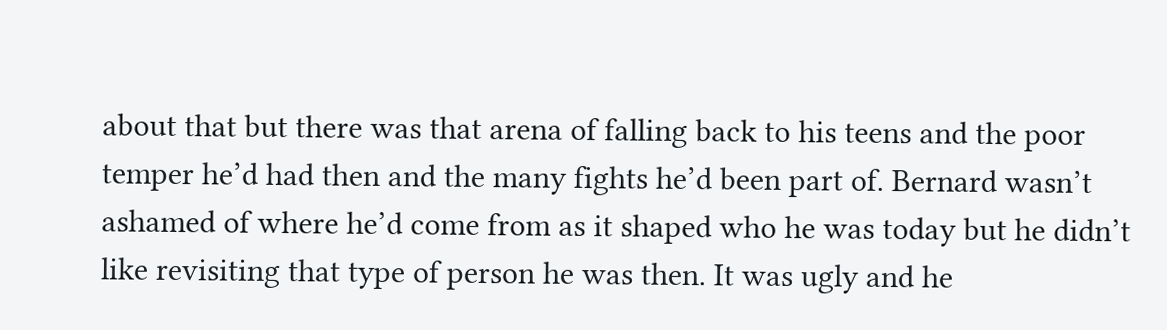about that but there was that arena of falling back to his teens and the poor temper he’d had then and the many fights he’d been part of. Bernard wasn’t ashamed of where he’d come from as it shaped who he was today but he didn’t like revisiting that type of person he was then. It was ugly and he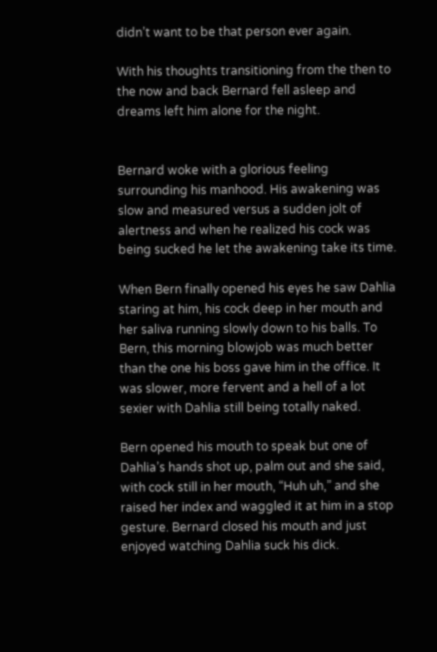didn’t want to be that person ever again.

With his thoughts transitioning from the then to the now and back Bernard fell asleep and dreams left him alone for the night.


Bernard woke with a glorious feeling surrounding his manhood. His awakening was slow and measured versus a sudden jolt of alertness and when he realized his cock was being sucked he let the awakening take its time.

When Bern finally opened his eyes he saw Dahlia staring at him, his cock deep in her mouth and her saliva running slowly down to his balls. To Bern, this morning blowjob was much better than the one his boss gave him in the office. It was slower, more fervent and a hell of a lot sexier with Dahlia still being totally naked.

Bern opened his mouth to speak but one of Dahlia’s hands shot up, palm out and she said, with cock still in her mouth, “Huh uh,” and she raised her index and waggled it at him in a stop gesture. Bernard closed his mouth and just enjoyed watching Dahlia suck his dick.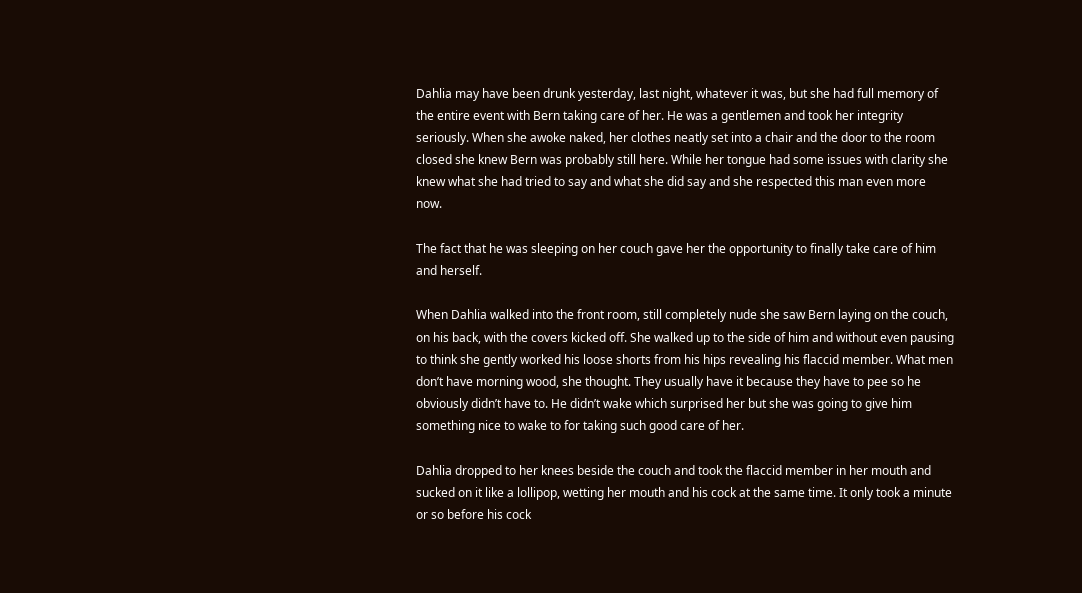Dahlia may have been drunk yesterday, last night, whatever it was, but she had full memory of the entire event with Bern taking care of her. He was a gentlemen and took her integrity seriously. When she awoke naked, her clothes neatly set into a chair and the door to the room closed she knew Bern was probably still here. While her tongue had some issues with clarity she knew what she had tried to say and what she did say and she respected this man even more now.

The fact that he was sleeping on her couch gave her the opportunity to finally take care of him and herself.

When Dahlia walked into the front room, still completely nude she saw Bern laying on the couch, on his back, with the covers kicked off. She walked up to the side of him and without even pausing to think she gently worked his loose shorts from his hips revealing his flaccid member. What men don’t have morning wood, she thought. They usually have it because they have to pee so he obviously didn’t have to. He didn’t wake which surprised her but she was going to give him something nice to wake to for taking such good care of her.

Dahlia dropped to her knees beside the couch and took the flaccid member in her mouth and sucked on it like a lollipop, wetting her mouth and his cock at the same time. It only took a minute or so before his cock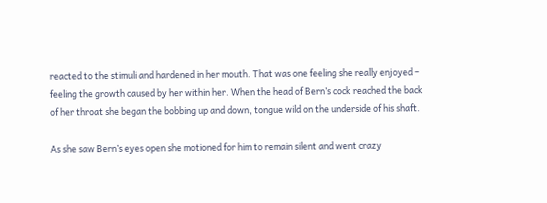reacted to the stimuli and hardened in her mouth. That was one feeling she really enjoyed – feeling the growth caused by her within her. When the head of Bern’s cock reached the back of her throat she began the bobbing up and down, tongue wild on the underside of his shaft.

As she saw Bern’s eyes open she motioned for him to remain silent and went crazy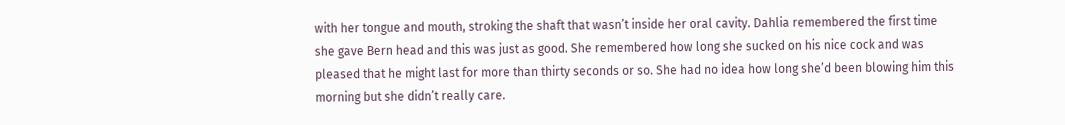with her tongue and mouth, stroking the shaft that wasn’t inside her oral cavity. Dahlia remembered the first time she gave Bern head and this was just as good. She remembered how long she sucked on his nice cock and was pleased that he might last for more than thirty seconds or so. She had no idea how long she’d been blowing him this morning but she didn’t really care.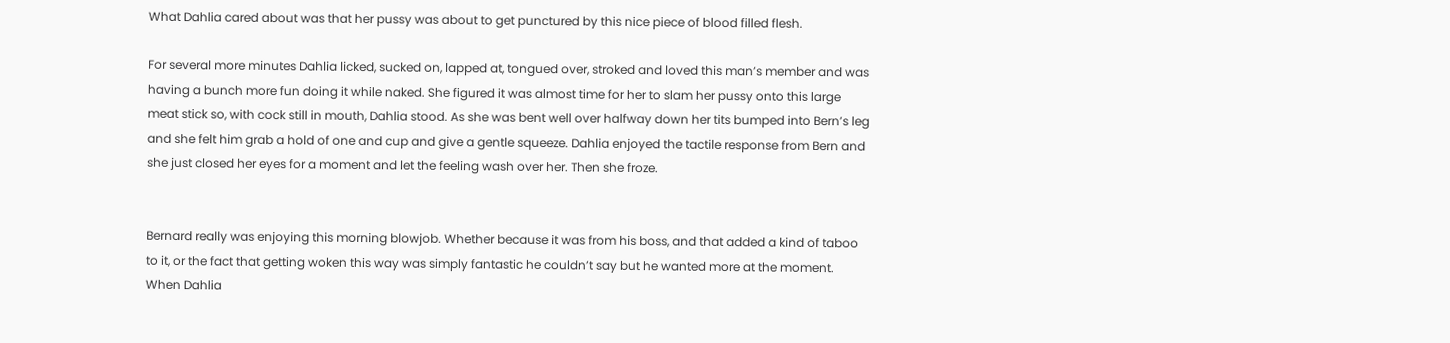What Dahlia cared about was that her pussy was about to get punctured by this nice piece of blood filled flesh.

For several more minutes Dahlia licked, sucked on, lapped at, tongued over, stroked and loved this man’s member and was having a bunch more fun doing it while naked. She figured it was almost time for her to slam her pussy onto this large meat stick so, with cock still in mouth, Dahlia stood. As she was bent well over halfway down her tits bumped into Bern’s leg and she felt him grab a hold of one and cup and give a gentle squeeze. Dahlia enjoyed the tactile response from Bern and she just closed her eyes for a moment and let the feeling wash over her. Then she froze.


Bernard really was enjoying this morning blowjob. Whether because it was from his boss, and that added a kind of taboo to it, or the fact that getting woken this way was simply fantastic he couldn’t say but he wanted more at the moment. When Dahlia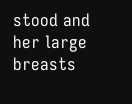stood and her large breasts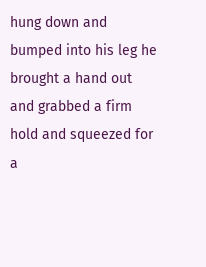hung down and bumped into his leg he brought a hand out and grabbed a firm hold and squeezed for a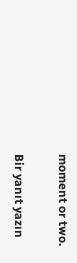moment or two.

Bir yanıt yazın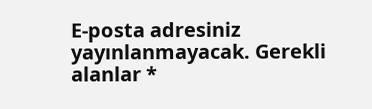E-posta adresiniz yayınlanmayacak. Gerekli alanlar *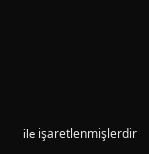ile işaretlenmişlerdir